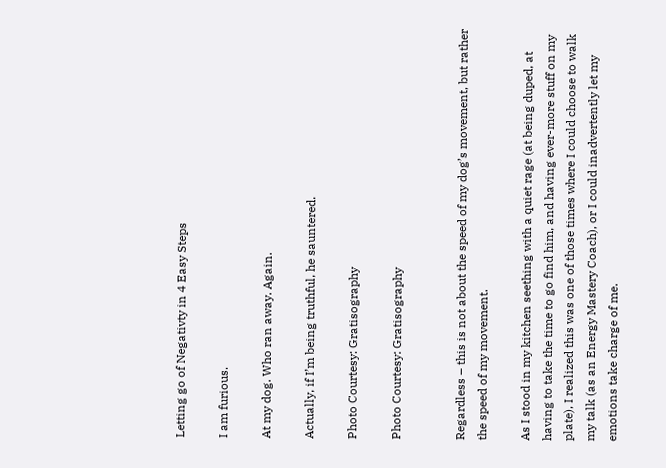Letting go of Negativty in 4 Easy Steps

I am furious.

At my dog. Who ran away. Again.

Actually, if I’m being truthful, he sauntered.

Photo Courtesy: Gratisography

Photo Courtesy: Gratisography


Regardless – this is not about the speed of my dog’s movement, but rather the speed of my movement.

As I stood in my kitchen seething with a quiet rage (at being duped, at having to take the time to go find him, and having ever-more stuff on my plate), I realized this was one of those times where I could choose to walk my talk (as an Energy Mastery Coach), or I could inadvertently let my emotions take charge of me.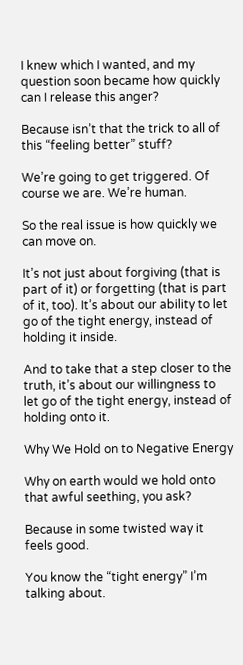I knew which I wanted, and my question soon became how quickly can I release this anger?

Because isn’t that the trick to all of this “feeling better” stuff?

We’re going to get triggered. Of course we are. We’re human.

So the real issue is how quickly we can move on.

It’s not just about forgiving (that is part of it) or forgetting (that is part of it, too). It’s about our ability to let go of the tight energy, instead of holding it inside.

And to take that a step closer to the truth, it’s about our willingness to let go of the tight energy, instead of holding onto it.

Why We Hold on to Negative Energy

Why on earth would we hold onto that awful seething, you ask?

Because in some twisted way it feels good.

You know the “tight energy” I’m talking about.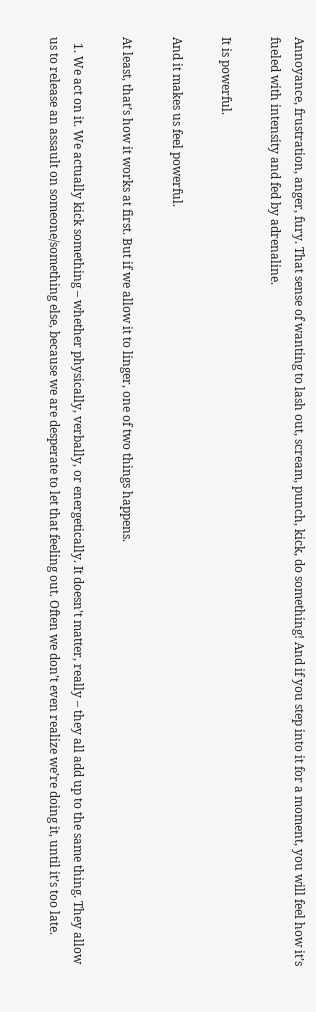Annoyance, frustration, anger, fury. That sense of wanting to lash out, scream, punch, kick, do something! And if you step into it for a moment, you will feel how it’s fueled with intensity and fed by adrenaline.

It is powerful.

And it makes us feel powerful.

At least, that’s how it works at first. But if we allow it to linger, one of two things happens.

  1. We act on it. We actually kick something – whether physically, verbally, or energetically. It doesn’t matter, really – they all add up to the same thing. They allow us to release an assault on someone/something else, because we are desperate to let that feeling out. Often we don’t even realize we’re doing it, until it’s too late.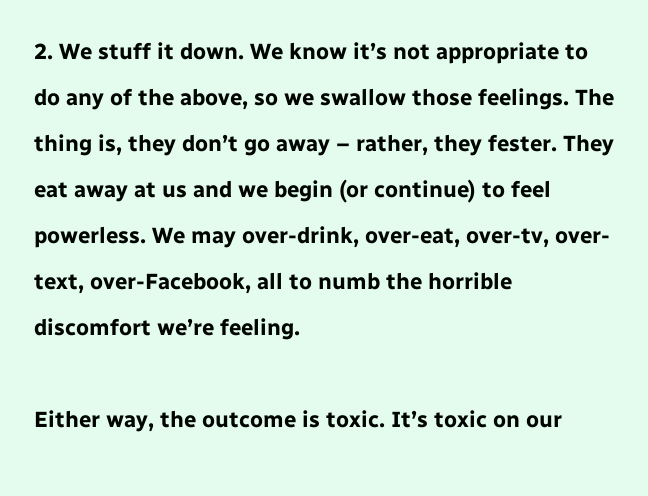2. We stuff it down. We know it’s not appropriate to do any of the above, so we swallow those feelings. The thing is, they don’t go away – rather, they fester. They eat away at us and we begin (or continue) to feel powerless. We may over-drink, over-eat, over-tv, over-text, over-Facebook, all to numb the horrible discomfort we’re feeling.

Either way, the outcome is toxic. It’s toxic on our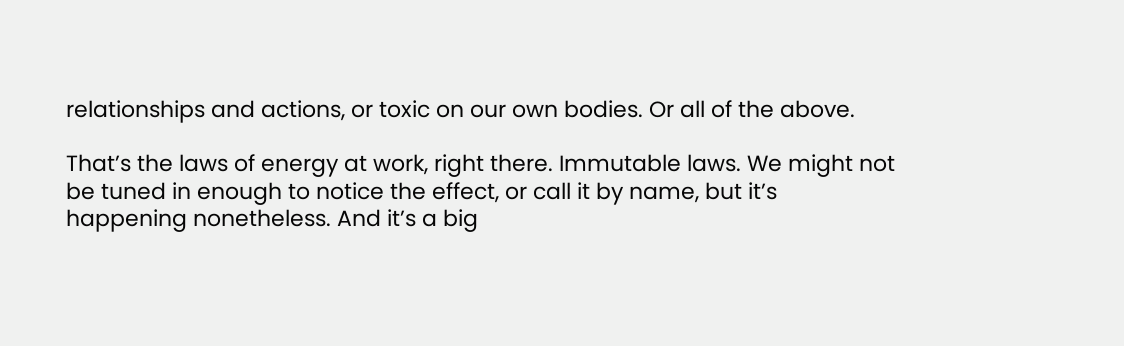relationships and actions, or toxic on our own bodies. Or all of the above.

That’s the laws of energy at work, right there. Immutable laws. We might not be tuned in enough to notice the effect, or call it by name, but it’s happening nonetheless. And it’s a big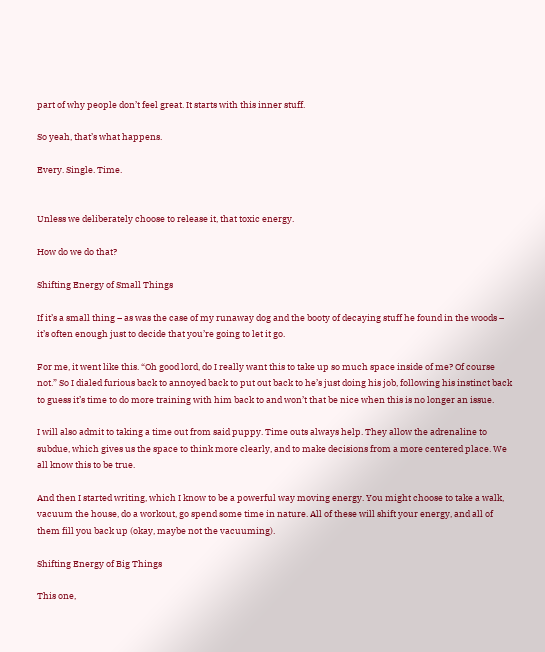part of why people don’t feel great. It starts with this inner stuff.

So yeah, that’s what happens.

Every. Single. Time.


Unless we deliberately choose to release it, that toxic energy.

How do we do that?

Shifting Energy of Small Things

If it’s a small thing – as was the case of my runaway dog and the booty of decaying stuff he found in the woods – it’s often enough just to decide that you’re going to let it go.

For me, it went like this. “Oh good lord, do I really want this to take up so much space inside of me? Of course not.” So I dialed furious back to annoyed back to put out back to he’s just doing his job, following his instinct back to guess it’s time to do more training with him back to and won’t that be nice when this is no longer an issue.

I will also admit to taking a time out from said puppy. Time outs always help. They allow the adrenaline to subdue, which gives us the space to think more clearly, and to make decisions from a more centered place. We all know this to be true.

And then I started writing, which I know to be a powerful way moving energy. You might choose to take a walk, vacuum the house, do a workout, go spend some time in nature. All of these will shift your energy, and all of them fill you back up (okay, maybe not the vacuuming).

Shifting Energy of Big Things

This one,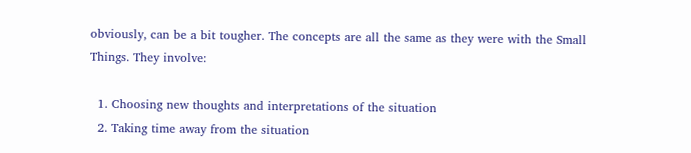obviously, can be a bit tougher. The concepts are all the same as they were with the Small Things. They involve:

  1. Choosing new thoughts and interpretations of the situation
  2. Taking time away from the situation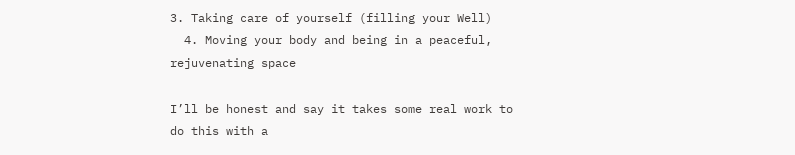3. Taking care of yourself (filling your Well)
  4. Moving your body and being in a peaceful, rejuvenating space

I’ll be honest and say it takes some real work to do this with a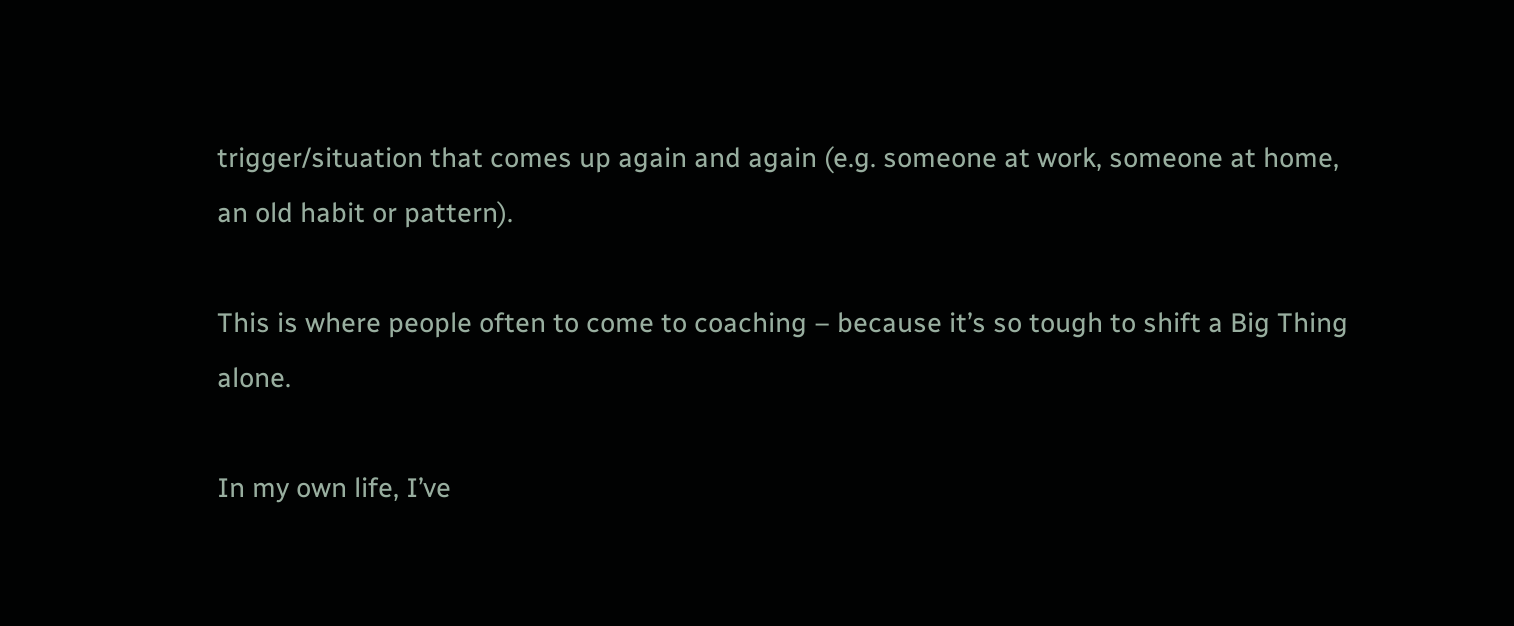trigger/situation that comes up again and again (e.g. someone at work, someone at home, an old habit or pattern).

This is where people often to come to coaching – because it’s so tough to shift a Big Thing alone.

In my own life, I’ve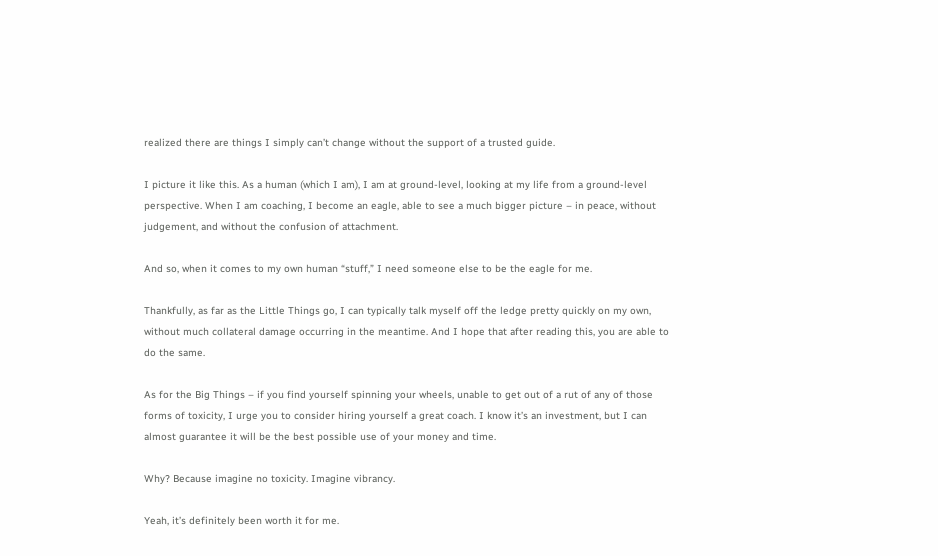realized there are things I simply can’t change without the support of a trusted guide.

I picture it like this. As a human (which I am), I am at ground-level, looking at my life from a ground-level perspective. When I am coaching, I become an eagle, able to see a much bigger picture – in peace, without judgement, and without the confusion of attachment.

And so, when it comes to my own human “stuff,” I need someone else to be the eagle for me.

Thankfully, as far as the Little Things go, I can typically talk myself off the ledge pretty quickly on my own, without much collateral damage occurring in the meantime. And I hope that after reading this, you are able to do the same.

As for the Big Things – if you find yourself spinning your wheels, unable to get out of a rut of any of those forms of toxicity, I urge you to consider hiring yourself a great coach. I know it’s an investment, but I can almost guarantee it will be the best possible use of your money and time.

Why? Because imagine no toxicity. Imagine vibrancy.

Yeah, it’s definitely been worth it for me.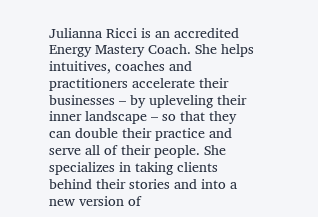Julianna Ricci is an accredited Energy Mastery Coach. She helps intuitives, coaches and practitioners accelerate their businesses – by upleveling their inner landscape – so that they can double their practice and serve all of their people. She specializes in taking clients behind their stories and into a new version of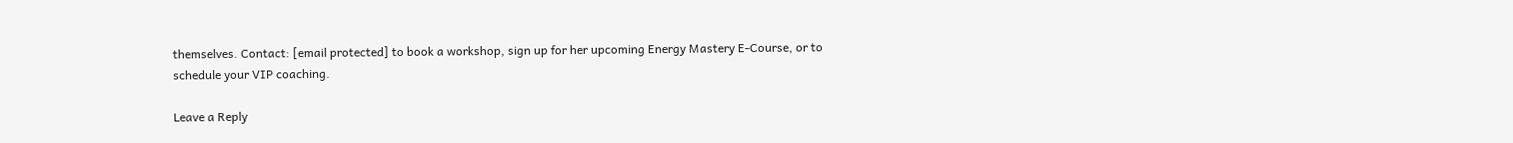themselves. Contact: [email protected] to book a workshop, sign up for her upcoming Energy Mastery E-Course, or to schedule your VIP coaching.

Leave a Reply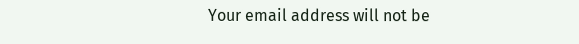Your email address will not be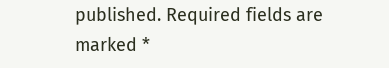published. Required fields are marked *